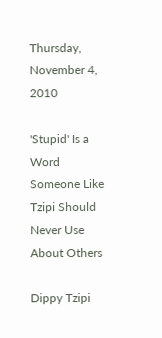Thursday, November 4, 2010

'Stupid' Is a Word Someone Like Tzipi Should Never Use About Others

Dippy Tzipi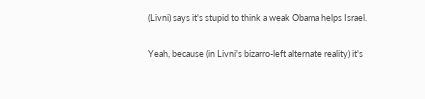(Livni) says it's stupid to think a weak Obama helps Israel.

Yeah, because (in Livni's bizarro-left alternate reality) it's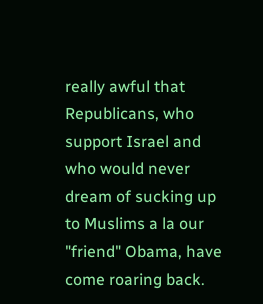really awful that Republicans, who support Israel and who would never dream of sucking up to Muslims a la our "friend" Obama, have come roaring back.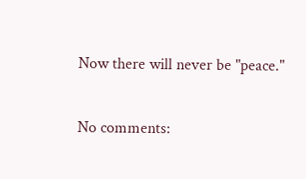Now there will never be "peace."

No comments: